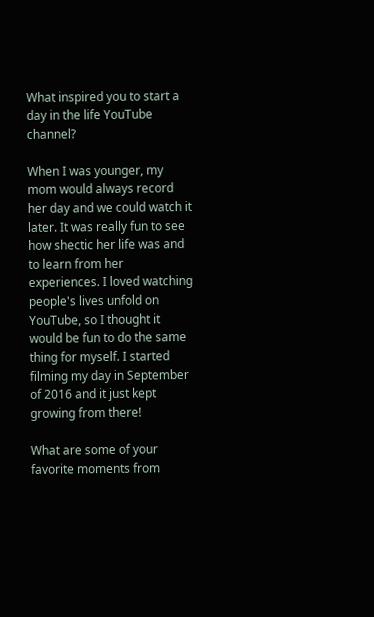What inspired you to start a day in the life YouTube channel?

When I was younger, my mom would always record her day and we could watch it later. It was really fun to see how shectic her life was and to learn from her experiences. I loved watching people's lives unfold on YouTube, so I thought it would be fun to do the same thing for myself. I started filming my day in September of 2016 and it just kept growing from there!

What are some of your favorite moments from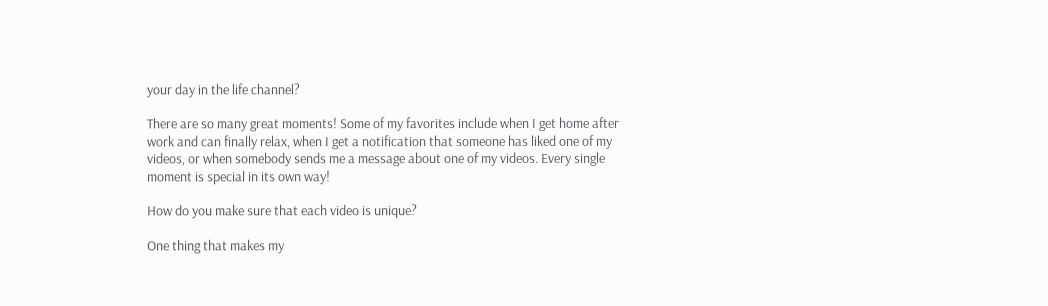your day in the life channel?

There are so many great moments! Some of my favorites include when I get home after work and can finally relax, when I get a notification that someone has liked one of my videos, or when somebody sends me a message about one of my videos. Every single moment is special in its own way!

How do you make sure that each video is unique?

One thing that makes my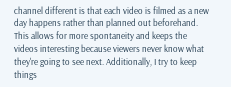channel different is that each video is filmed as a new day happens rather than planned out beforehand. This allows for more spontaneity and keeps the videos interesting because viewers never know what they're going to see next. Additionally, I try to keep things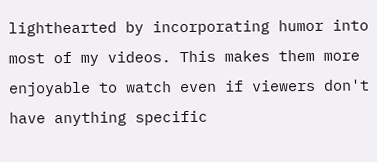lighthearted by incorporating humor into most of my videos. This makes them more enjoyable to watch even if viewers don't have anything specific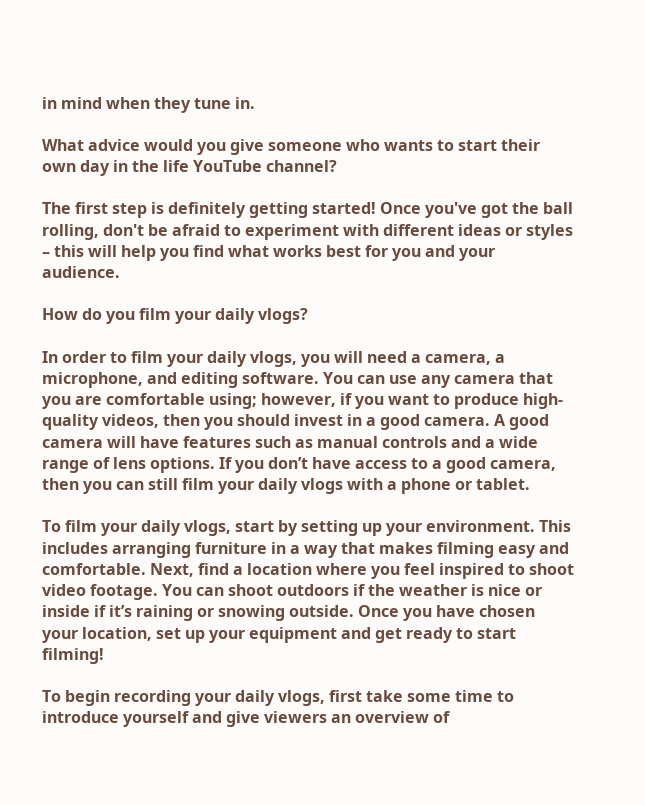in mind when they tune in.

What advice would you give someone who wants to start their own day in the life YouTube channel?

The first step is definitely getting started! Once you've got the ball rolling, don't be afraid to experiment with different ideas or styles – this will help you find what works best for you and your audience.

How do you film your daily vlogs?

In order to film your daily vlogs, you will need a camera, a microphone, and editing software. You can use any camera that you are comfortable using; however, if you want to produce high-quality videos, then you should invest in a good camera. A good camera will have features such as manual controls and a wide range of lens options. If you don’t have access to a good camera, then you can still film your daily vlogs with a phone or tablet.

To film your daily vlogs, start by setting up your environment. This includes arranging furniture in a way that makes filming easy and comfortable. Next, find a location where you feel inspired to shoot video footage. You can shoot outdoors if the weather is nice or inside if it’s raining or snowing outside. Once you have chosen your location, set up your equipment and get ready to start filming!

To begin recording your daily vlogs, first take some time to introduce yourself and give viewers an overview of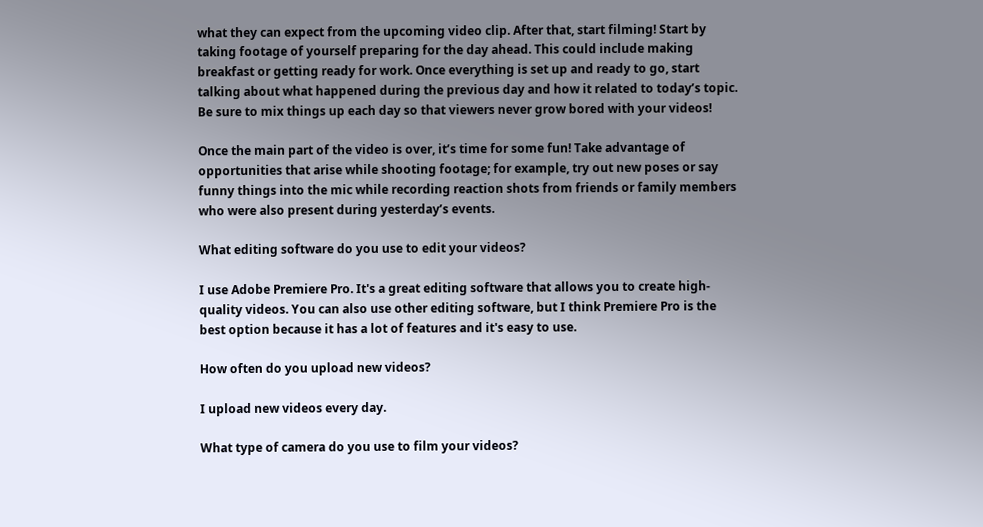what they can expect from the upcoming video clip. After that, start filming! Start by taking footage of yourself preparing for the day ahead. This could include making breakfast or getting ready for work. Once everything is set up and ready to go, start talking about what happened during the previous day and how it related to today’s topic. Be sure to mix things up each day so that viewers never grow bored with your videos!

Once the main part of the video is over, it’s time for some fun! Take advantage of opportunities that arise while shooting footage; for example, try out new poses or say funny things into the mic while recording reaction shots from friends or family members who were also present during yesterday’s events.

What editing software do you use to edit your videos?

I use Adobe Premiere Pro. It's a great editing software that allows you to create high-quality videos. You can also use other editing software, but I think Premiere Pro is the best option because it has a lot of features and it's easy to use.

How often do you upload new videos?

I upload new videos every day.

What type of camera do you use to film your videos?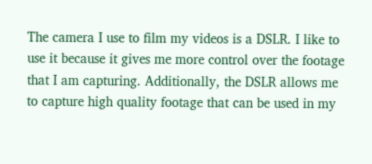The camera I use to film my videos is a DSLR. I like to use it because it gives me more control over the footage that I am capturing. Additionally, the DSLR allows me to capture high quality footage that can be used in my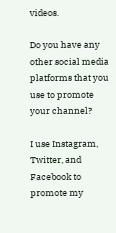videos.

Do you have any other social media platforms that you use to promote your channel?

I use Instagram, Twitter, and Facebook to promote my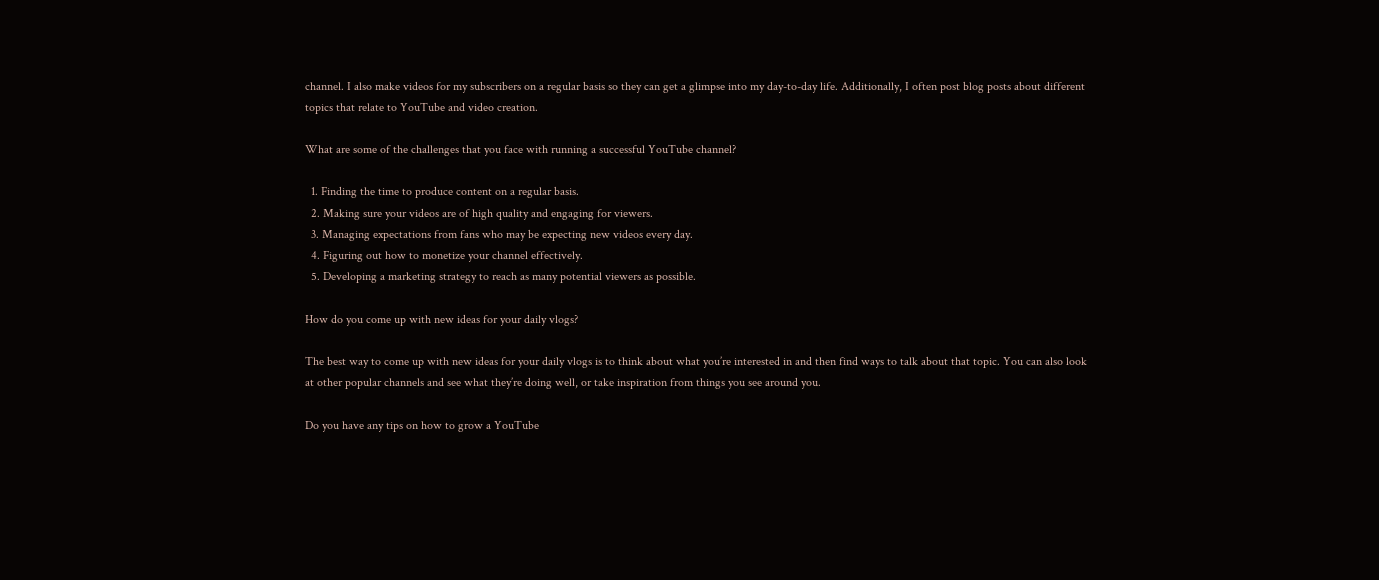channel. I also make videos for my subscribers on a regular basis so they can get a glimpse into my day-to-day life. Additionally, I often post blog posts about different topics that relate to YouTube and video creation.

What are some of the challenges that you face with running a successful YouTube channel?

  1. Finding the time to produce content on a regular basis.
  2. Making sure your videos are of high quality and engaging for viewers.
  3. Managing expectations from fans who may be expecting new videos every day.
  4. Figuring out how to monetize your channel effectively.
  5. Developing a marketing strategy to reach as many potential viewers as possible.

How do you come up with new ideas for your daily vlogs?

The best way to come up with new ideas for your daily vlogs is to think about what you’re interested in and then find ways to talk about that topic. You can also look at other popular channels and see what they’re doing well, or take inspiration from things you see around you.

Do you have any tips on how to grow a YouTube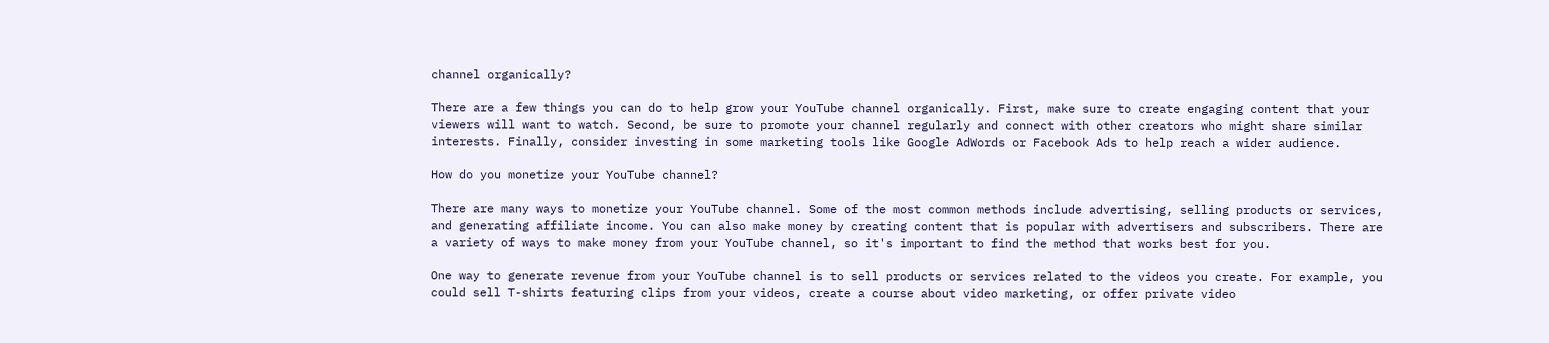channel organically?

There are a few things you can do to help grow your YouTube channel organically. First, make sure to create engaging content that your viewers will want to watch. Second, be sure to promote your channel regularly and connect with other creators who might share similar interests. Finally, consider investing in some marketing tools like Google AdWords or Facebook Ads to help reach a wider audience.

How do you monetize your YouTube channel?

There are many ways to monetize your YouTube channel. Some of the most common methods include advertising, selling products or services, and generating affiliate income. You can also make money by creating content that is popular with advertisers and subscribers. There are a variety of ways to make money from your YouTube channel, so it's important to find the method that works best for you.

One way to generate revenue from your YouTube channel is to sell products or services related to the videos you create. For example, you could sell T-shirts featuring clips from your videos, create a course about video marketing, or offer private video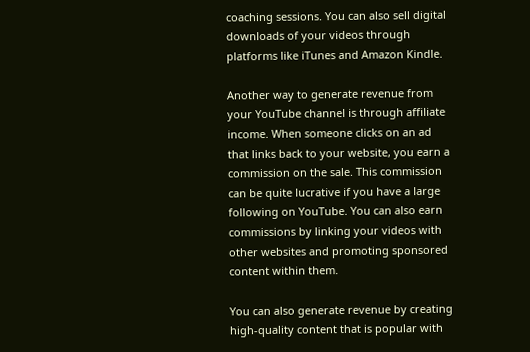coaching sessions. You can also sell digital downloads of your videos through platforms like iTunes and Amazon Kindle.

Another way to generate revenue from your YouTube channel is through affiliate income. When someone clicks on an ad that links back to your website, you earn a commission on the sale. This commission can be quite lucrative if you have a large following on YouTube. You can also earn commissions by linking your videos with other websites and promoting sponsored content within them.

You can also generate revenue by creating high-quality content that is popular with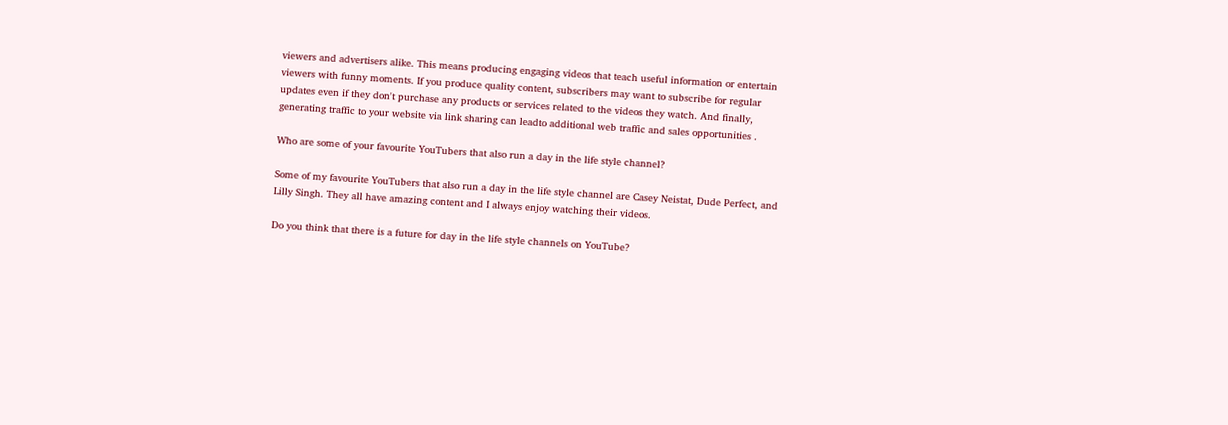viewers and advertisers alike. This means producing engaging videos that teach useful information or entertain viewers with funny moments. If you produce quality content, subscribers may want to subscribe for regular updates even if they don't purchase any products or services related to the videos they watch. And finally, generating traffic to your website via link sharing can leadto additional web traffic and sales opportunities .

Who are some of your favourite YouTubers that also run a day in the life style channel?

Some of my favourite YouTubers that also run a day in the life style channel are Casey Neistat, Dude Perfect, and Lilly Singh. They all have amazing content and I always enjoy watching their videos.

Do you think that there is a future for day in the life style channels on YouTube?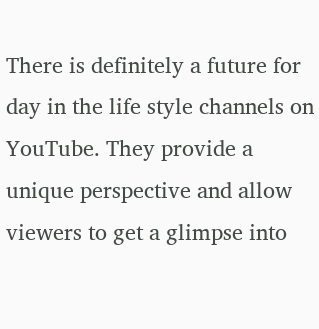There is definitely a future for day in the life style channels on YouTube. They provide a unique perspective and allow viewers to get a glimpse into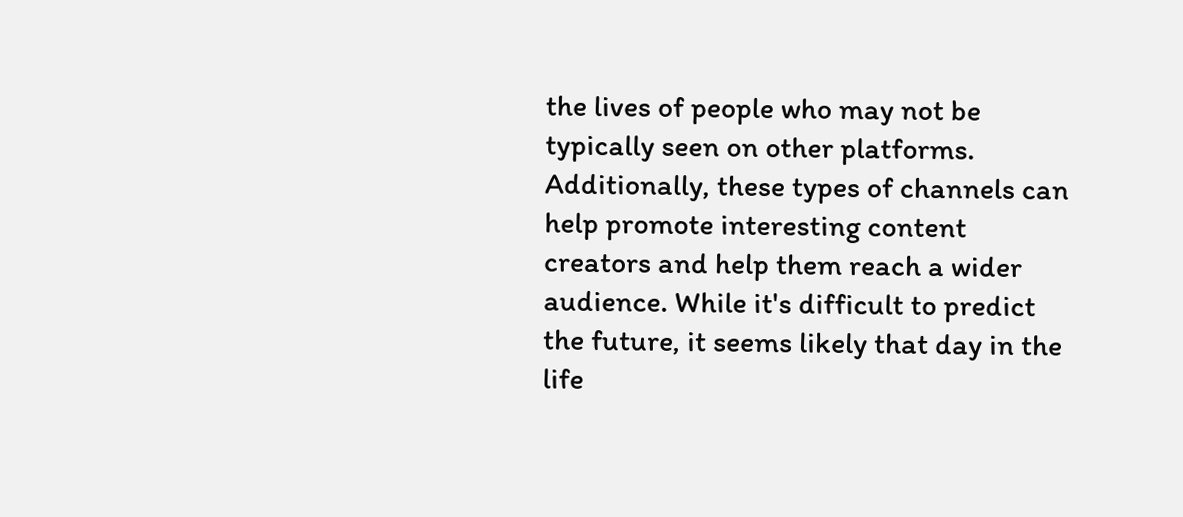the lives of people who may not be typically seen on other platforms. Additionally, these types of channels can help promote interesting content creators and help them reach a wider audience. While it's difficult to predict the future, it seems likely that day in the life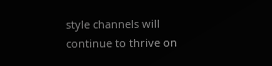style channels will continue to thrive on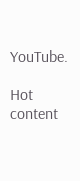YouTube.

Hot content